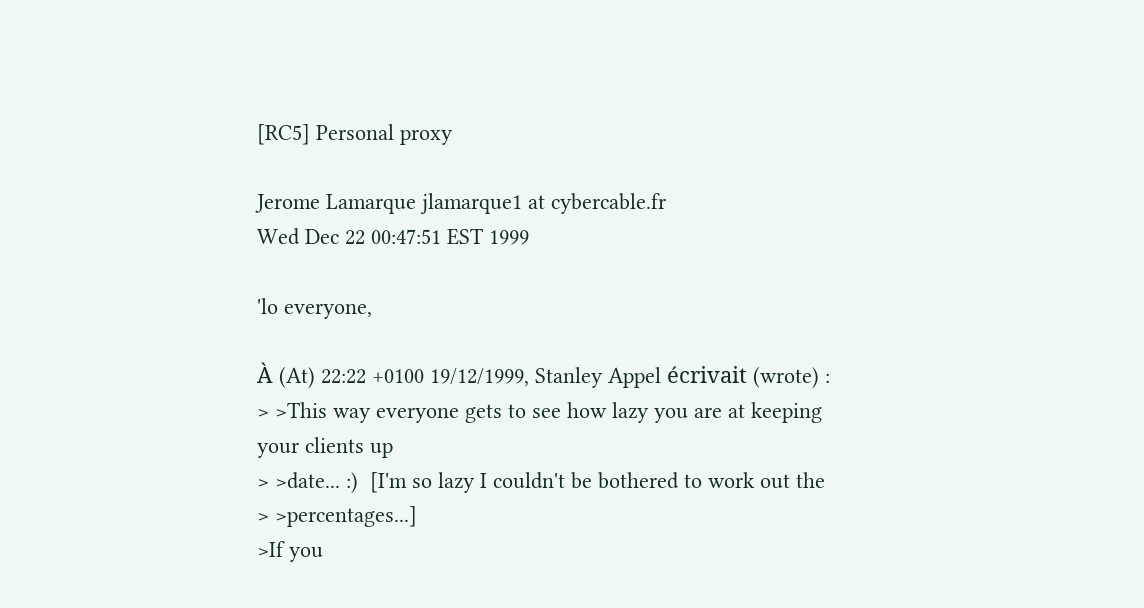[RC5] Personal proxy

Jerome Lamarque jlamarque1 at cybercable.fr
Wed Dec 22 00:47:51 EST 1999

'lo everyone,

À (At) 22:22 +0100 19/12/1999, Stanley Appel écrivait (wrote) :
> >This way everyone gets to see how lazy you are at keeping your clients up
> >date... :)  [I'm so lazy I couldn't be bothered to work out the
> >percentages...]
>If you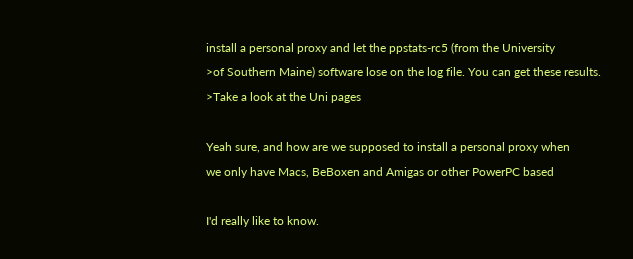install a personal proxy and let the ppstats-rc5 (from the University
>of Southern Maine) software lose on the log file. You can get these results.
>Take a look at the Uni pages

Yeah sure, and how are we supposed to install a personal proxy when
we only have Macs, BeBoxen and Amigas or other PowerPC based

I'd really like to know.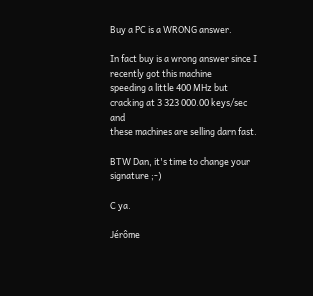Buy a PC is a WRONG answer.

In fact buy is a wrong answer since I recently got this machine
speeding a little 400 MHz but cracking at 3 323 000.00 keys/sec and
these machines are selling darn fast.

BTW Dan, it's time to change your signature ;-)

C ya.

Jérôme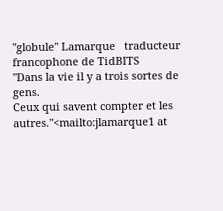"globule" Lamarque   traducteur francophone de TidBITS
"Dans la vie il y a trois sortes de gens.
Ceux qui savent compter et les autres."<mailto:jlamarque1 at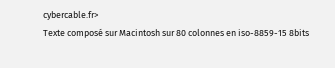cybercable.fr>
Texte composé sur Macintosh sur 80 colonnes en iso-8859-15 8bits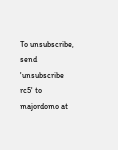To unsubscribe, send 'unsubscribe rc5' to majordomo at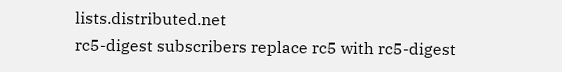lists.distributed.net
rc5-digest subscribers replace rc5 with rc5-digest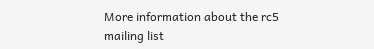More information about the rc5 mailing list